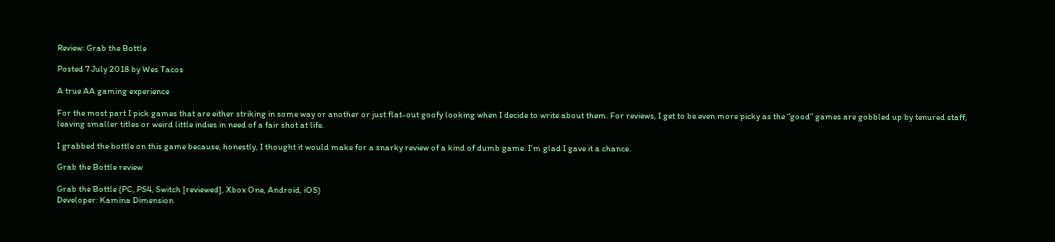Review: Grab the Bottle

Posted 7 July 2018 by Wes Tacos

A true AA gaming experience

For the most part I pick games that are either striking in some way or another or just flat-out goofy looking when I decide to write about them. For reviews, I get to be even more picky as the “good” games are gobbled up by tenured staff, leaving smaller titles or weird little indies in need of a fair shot at life.

I grabbed the bottle on this game because, honestly, I thought it would make for a snarky review of a kind of dumb game. I’m glad I gave it a chance.

Grab the Bottle review

Grab the Bottle (PC, PS4, Switch [reviewed], Xbox One, Android, iOS)
Developer: Kamina Dimension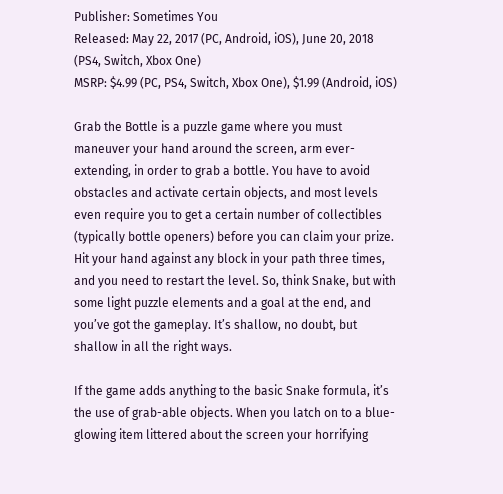Publisher: Sometimes You
Released: May 22, 2017 (PC, Android, iOS), June 20, 2018 (PS4, Switch, Xbox One)
MSRP: $4.99 (PC, PS4, Switch, Xbox One), $1.99 (Android, iOS)

Grab the Bottle is a puzzle game where you must maneuver your hand around the screen, arm ever-extending, in order to grab a bottle. You have to avoid obstacles and activate certain objects, and most levels even require you to get a certain number of collectibles (typically bottle openers) before you can claim your prize. Hit your hand against any block in your path three times, and you need to restart the level. So, think Snake, but with some light puzzle elements and a goal at the end, and you’ve got the gameplay. It’s shallow, no doubt, but shallow in all the right ways.

If the game adds anything to the basic Snake formula, it’s the use of grab-able objects. When you latch on to a blue-glowing item littered about the screen your horrifying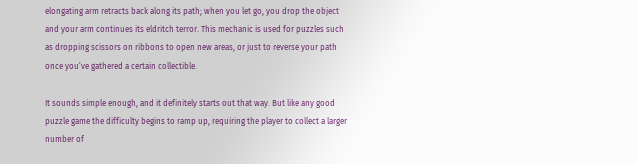elongating arm retracts back along its path; when you let go, you drop the object and your arm continues its eldritch terror. This mechanic is used for puzzles such as dropping scissors on ribbons to open new areas, or just to reverse your path once you’ve gathered a certain collectible.

It sounds simple enough, and it definitely starts out that way. But like any good puzzle game the difficulty begins to ramp up, requiring the player to collect a larger number of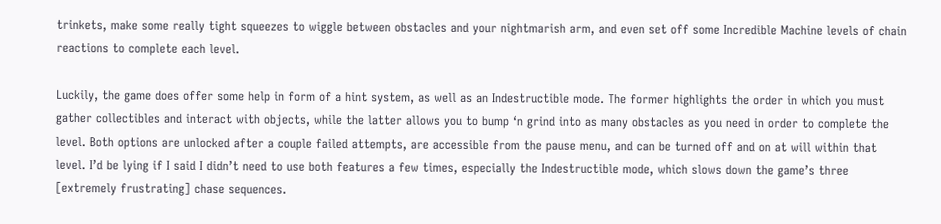trinkets, make some really tight squeezes to wiggle between obstacles and your nightmarish arm, and even set off some Incredible Machine levels of chain reactions to complete each level.

Luckily, the game does offer some help in form of a hint system, as well as an Indestructible mode. The former highlights the order in which you must gather collectibles and interact with objects, while the latter allows you to bump ‘n grind into as many obstacles as you need in order to complete the level. Both options are unlocked after a couple failed attempts, are accessible from the pause menu, and can be turned off and on at will within that level. I’d be lying if I said I didn’t need to use both features a few times, especially the Indestructible mode, which slows down the game’s three [extremely frustrating] chase sequences.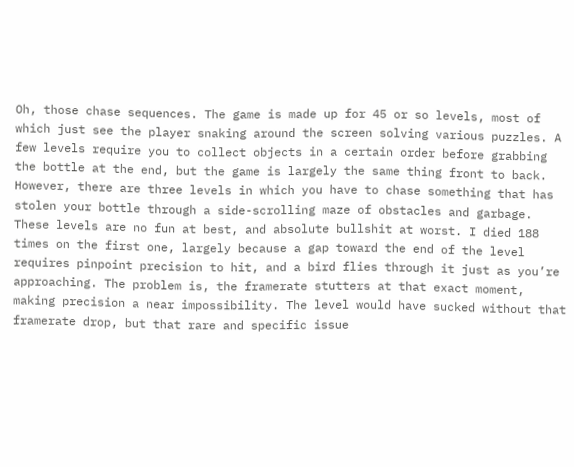Oh, those chase sequences. The game is made up for 45 or so levels, most of which just see the player snaking around the screen solving various puzzles. A few levels require you to collect objects in a certain order before grabbing the bottle at the end, but the game is largely the same thing front to back. However, there are three levels in which you have to chase something that has stolen your bottle through a side-scrolling maze of obstacles and garbage. These levels are no fun at best, and absolute bullshit at worst. I died 188 times on the first one, largely because a gap toward the end of the level requires pinpoint precision to hit, and a bird flies through it just as you’re approaching. The problem is, the framerate stutters at that exact moment, making precision a near impossibility. The level would have sucked without that framerate drop, but that rare and specific issue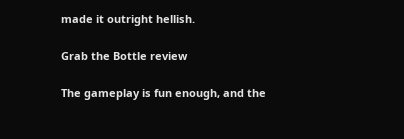made it outright hellish.

Grab the Bottle review

The gameplay is fun enough, and the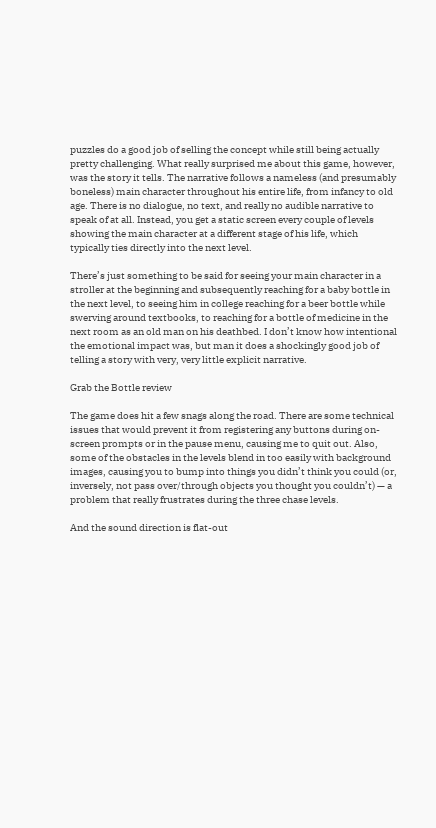puzzles do a good job of selling the concept while still being actually pretty challenging. What really surprised me about this game, however, was the story it tells. The narrative follows a nameless (and presumably boneless) main character throughout his entire life, from infancy to old age. There is no dialogue, no text, and really no audible narrative to speak of at all. Instead, you get a static screen every couple of levels showing the main character at a different stage of his life, which typically ties directly into the next level.

There’s just something to be said for seeing your main character in a stroller at the beginning and subsequently reaching for a baby bottle in the next level, to seeing him in college reaching for a beer bottle while swerving around textbooks, to reaching for a bottle of medicine in the next room as an old man on his deathbed. I don’t know how intentional the emotional impact was, but man it does a shockingly good job of telling a story with very, very little explicit narrative.

Grab the Bottle review

The game does hit a few snags along the road. There are some technical issues that would prevent it from registering any buttons during on-screen prompts or in the pause menu, causing me to quit out. Also, some of the obstacles in the levels blend in too easily with background images, causing you to bump into things you didn’t think you could (or, inversely, not pass over/through objects you thought you couldn’t) — a problem that really frustrates during the three chase levels.

And the sound direction is flat-out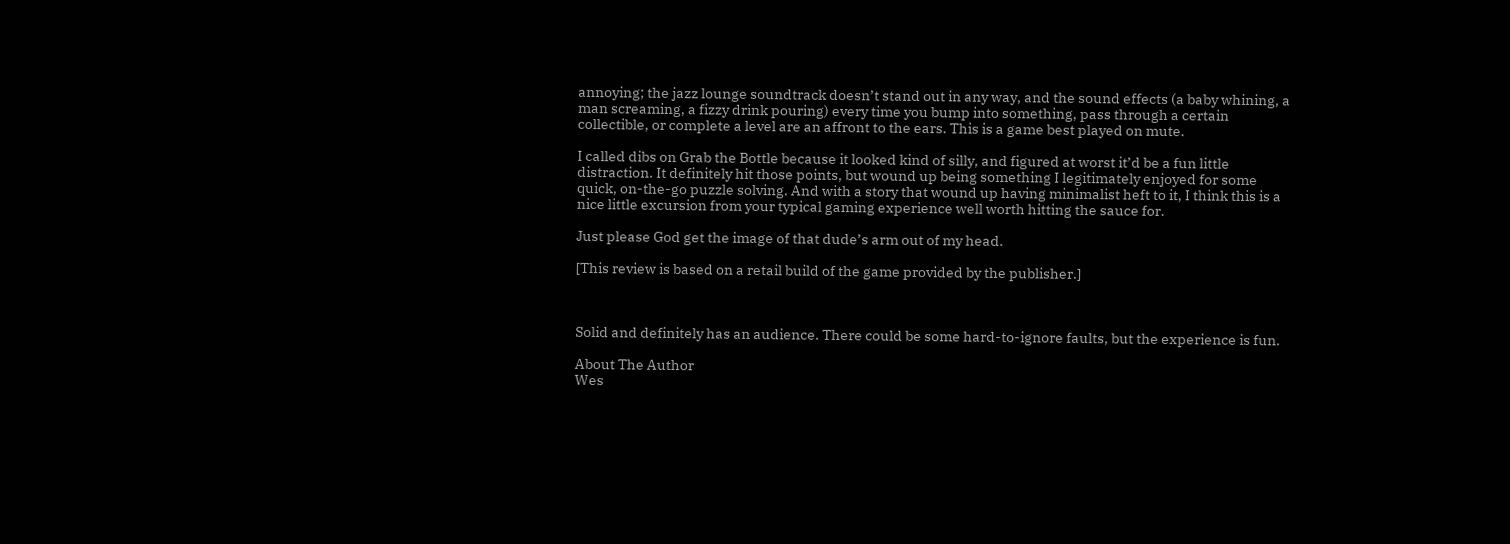annoying; the jazz lounge soundtrack doesn’t stand out in any way, and the sound effects (a baby whining, a man screaming, a fizzy drink pouring) every time you bump into something, pass through a certain collectible, or complete a level are an affront to the ears. This is a game best played on mute.

I called dibs on Grab the Bottle because it looked kind of silly, and figured at worst it’d be a fun little distraction. It definitely hit those points, but wound up being something I legitimately enjoyed for some quick, on-the-go puzzle solving. And with a story that wound up having minimalist heft to it, I think this is a nice little excursion from your typical gaming experience well worth hitting the sauce for.

Just please God get the image of that dude’s arm out of my head.

[This review is based on a retail build of the game provided by the publisher.]



Solid and definitely has an audience. There could be some hard-to-ignore faults, but the experience is fun.

About The Author
Wes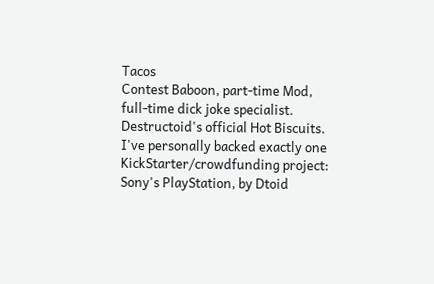Tacos
Contest Baboon, part-time Mod, full-time dick joke specialist. Destructoid's official Hot Biscuits. I've personally backed exactly one KickStarter/crowdfunding project: Sony's PlayStation, by Dtoid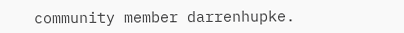community member darrenhupke.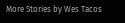More Stories by Wes Tacos